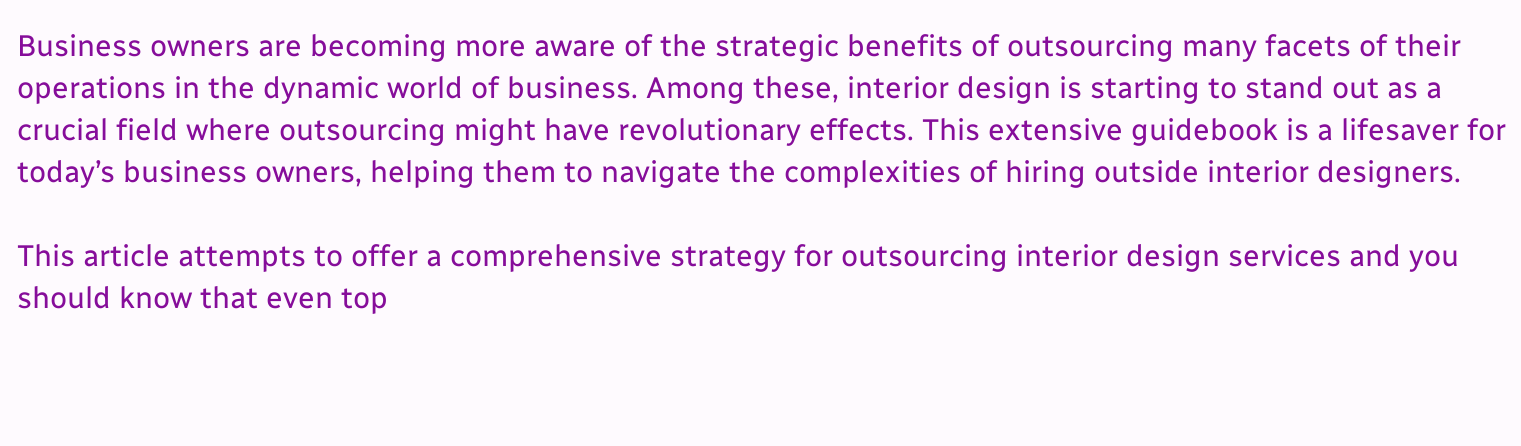Business owners are becoming more aware of the strategic benefits of outsourcing many facets of their operations in the dynamic world of business. Among these, interior design is starting to stand out as a crucial field where outsourcing might have revolutionary effects. This extensive guidebook is a lifesaver for today’s business owners, helping them to navigate the complexities of hiring outside interior designers.

This article attempts to offer a comprehensive strategy for outsourcing interior design services and you should know that even top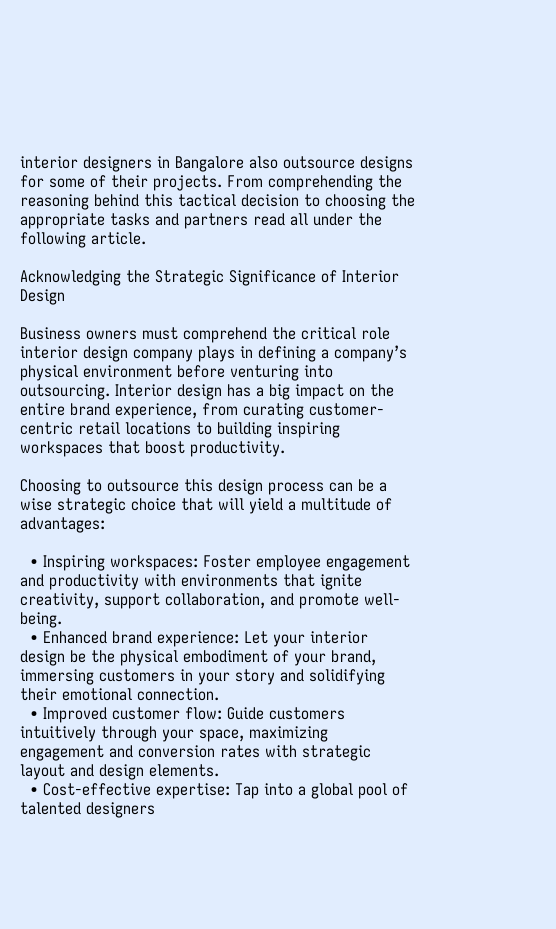interior designers in Bangalore also outsource designs for some of their projects. From comprehending the reasoning behind this tactical decision to choosing the appropriate tasks and partners read all under the following article.

Acknowledging the Strategic Significance of Interior Design

Business owners must comprehend the critical role interior design company plays in defining a company’s physical environment before venturing into outsourcing. Interior design has a big impact on the entire brand experience, from curating customer-centric retail locations to building inspiring workspaces that boost productivity.

Choosing to outsource this design process can be a wise strategic choice that will yield a multitude of advantages:

  • Inspiring workspaces: Foster employee engagement and productivity with environments that ignite creativity, support collaboration, and promote well-being.
  • Enhanced brand experience: Let your interior design be the physical embodiment of your brand, immersing customers in your story and solidifying their emotional connection.
  • Improved customer flow: Guide customers intuitively through your space, maximizing engagement and conversion rates with strategic layout and design elements.
  • Cost-effective expertise: Tap into a global pool of talented designers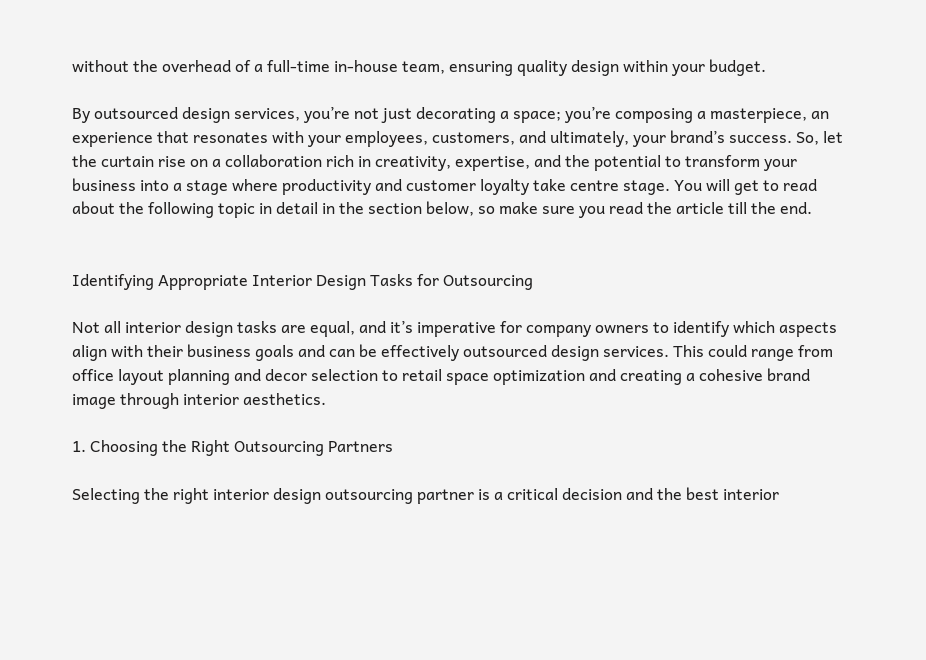without the overhead of a full-time in-house team, ensuring quality design within your budget.

By outsourced design services, you’re not just decorating a space; you’re composing a masterpiece, an experience that resonates with your employees, customers, and ultimately, your brand’s success. So, let the curtain rise on a collaboration rich in creativity, expertise, and the potential to transform your business into a stage where productivity and customer loyalty take centre stage. You will get to read about the following topic in detail in the section below, so make sure you read the article till the end.


Identifying Appropriate Interior Design Tasks for Outsourcing

Not all interior design tasks are equal, and it’s imperative for company owners to identify which aspects align with their business goals and can be effectively outsourced design services. This could range from office layout planning and decor selection to retail space optimization and creating a cohesive brand image through interior aesthetics.

1. Choosing the Right Outsourcing Partners

Selecting the right interior design outsourcing partner is a critical decision and the best interior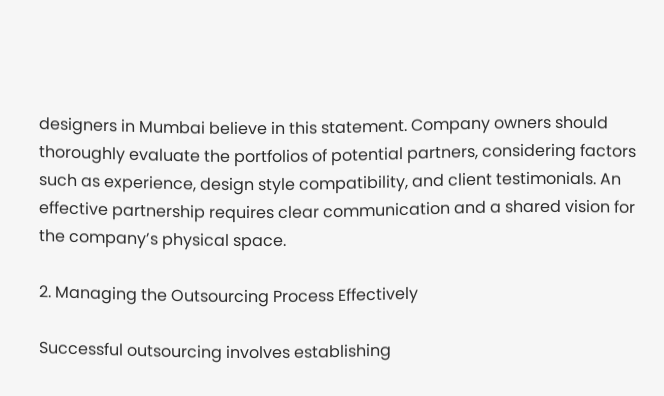designers in Mumbai believe in this statement. Company owners should thoroughly evaluate the portfolios of potential partners, considering factors such as experience, design style compatibility, and client testimonials. An effective partnership requires clear communication and a shared vision for the company’s physical space.

2. Managing the Outsourcing Process Effectively

Successful outsourcing involves establishing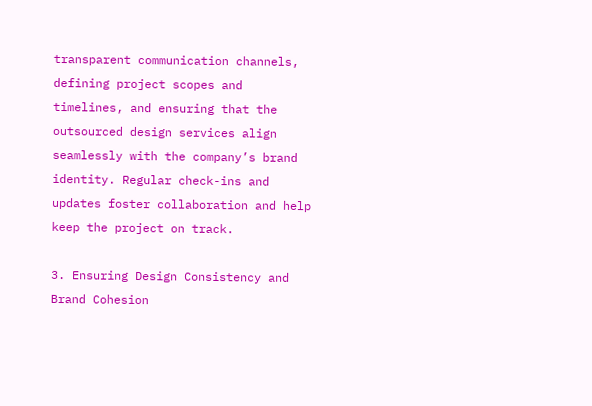transparent communication channels, defining project scopes and timelines, and ensuring that the outsourced design services align seamlessly with the company’s brand identity. Regular check-ins and updates foster collaboration and help keep the project on track.

3. Ensuring Design Consistency and Brand Cohesion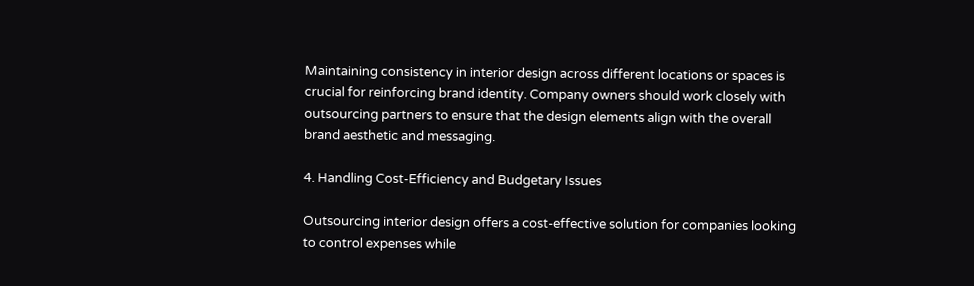Maintaining consistency in interior design across different locations or spaces is crucial for reinforcing brand identity. Company owners should work closely with outsourcing partners to ensure that the design elements align with the overall brand aesthetic and messaging.

4. Handling Cost-Efficiency and Budgetary Issues

Outsourcing interior design offers a cost-effective solution for companies looking to control expenses while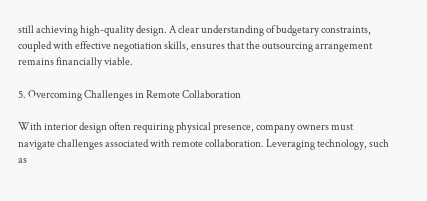still achieving high-quality design. A clear understanding of budgetary constraints, coupled with effective negotiation skills, ensures that the outsourcing arrangement remains financially viable.

5. Overcoming Challenges in Remote Collaboration

With interior design often requiring physical presence, company owners must navigate challenges associated with remote collaboration. Leveraging technology, such as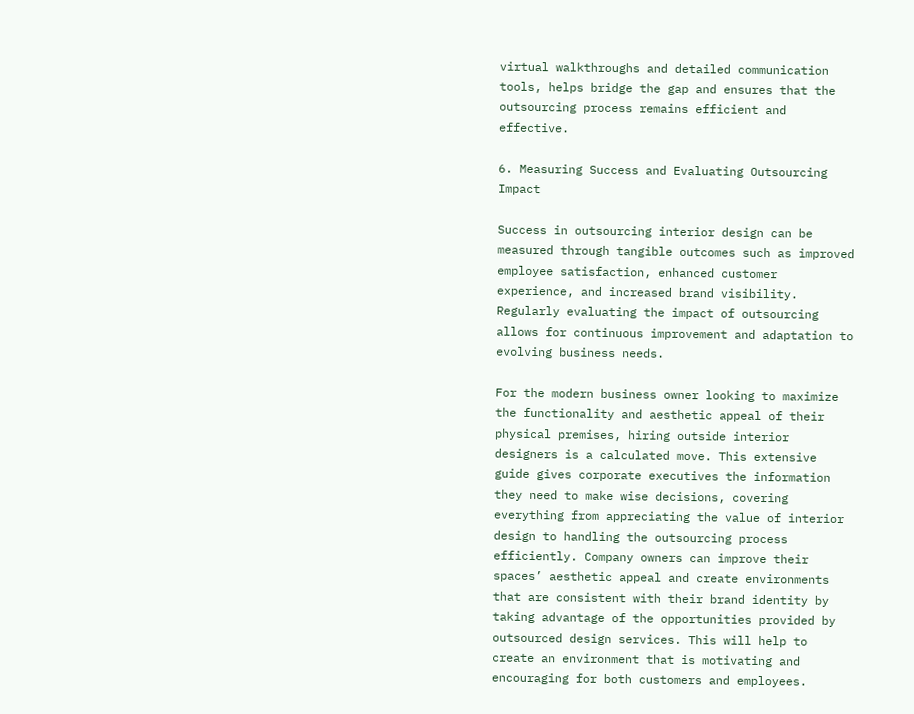virtual walkthroughs and detailed communication tools, helps bridge the gap and ensures that the outsourcing process remains efficient and effective.

6. Measuring Success and Evaluating Outsourcing Impact

Success in outsourcing interior design can be measured through tangible outcomes such as improved employee satisfaction, enhanced customer experience, and increased brand visibility. Regularly evaluating the impact of outsourcing allows for continuous improvement and adaptation to evolving business needs.

For the modern business owner looking to maximize the functionality and aesthetic appeal of their physical premises, hiring outside interior designers is a calculated move. This extensive guide gives corporate executives the information they need to make wise decisions, covering everything from appreciating the value of interior design to handling the outsourcing process efficiently. Company owners can improve their spaces’ aesthetic appeal and create environments that are consistent with their brand identity by taking advantage of the opportunities provided by outsourced design services. This will help to create an environment that is motivating and encouraging for both customers and employees.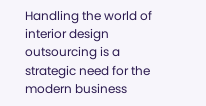Handling the world of interior design outsourcing is a strategic need for the modern business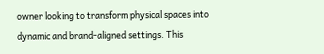owner looking to transform physical spaces into dynamic and brand-aligned settings. This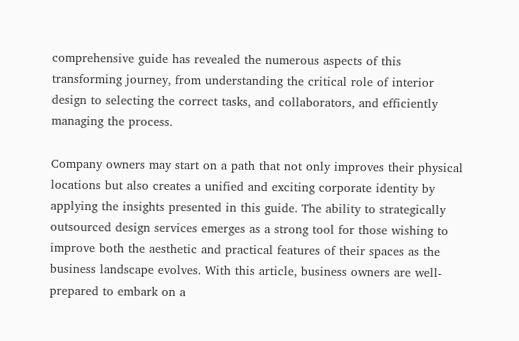comprehensive guide has revealed the numerous aspects of this transforming journey, from understanding the critical role of interior design to selecting the correct tasks, and collaborators, and efficiently managing the process.

Company owners may start on a path that not only improves their physical locations but also creates a unified and exciting corporate identity by applying the insights presented in this guide. The ability to strategically outsourced design services emerges as a strong tool for those wishing to improve both the aesthetic and practical features of their spaces as the business landscape evolves. With this article, business owners are well-prepared to embark on a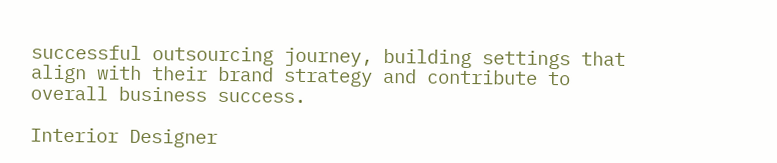successful outsourcing journey, building settings that align with their brand strategy and contribute to overall business success.

Interior Designer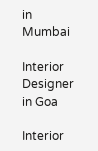in Mumbai

Interior Designer in Goa

Interior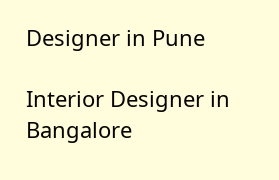Designer in Pune

Interior Designer in Bangalore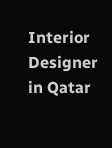Interior Designer in Qatar